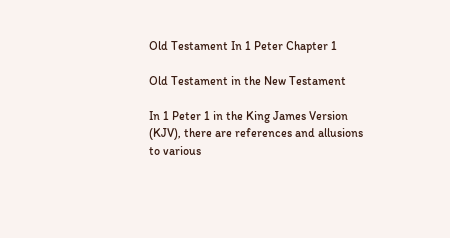Old Testament In 1 Peter Chapter 1

Old Testament in the New Testament

In 1 Peter 1 in the King James Version (KJV), there are references and allusions to various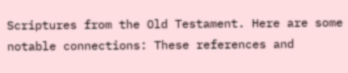Scriptures from the Old Testament. Here are some notable connections: These references and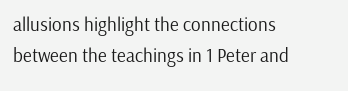allusions highlight the connections between the teachings in 1 Peter and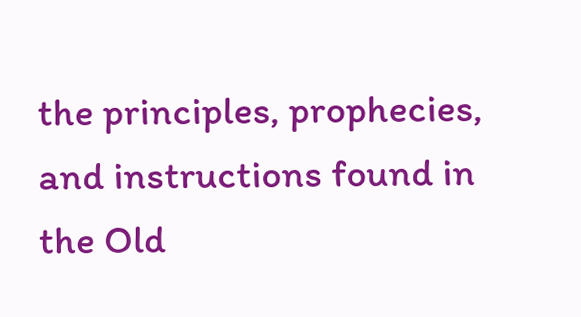the principles, prophecies, and instructions found in the Old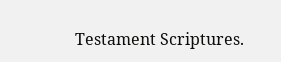Testament Scriptures.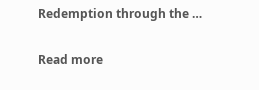Redemption through the …

Read more